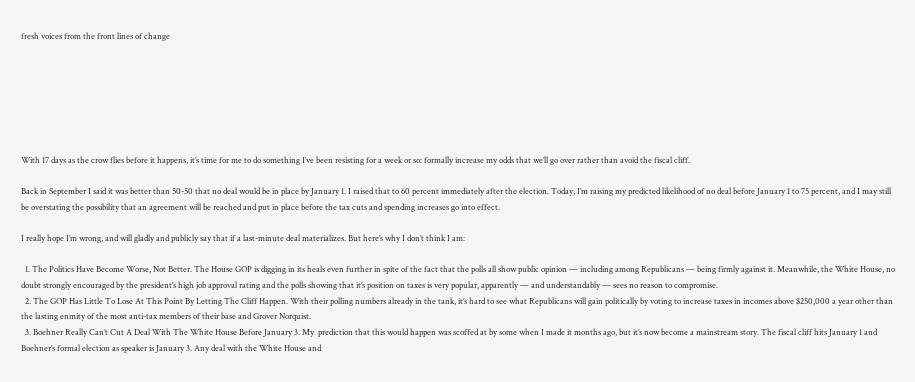fresh voices from the front lines of change







With 17 days as the crow flies before it happens, it’s time for me to do something I’ve been resisting for a week or so: formally increase my odds that we’ll go over rather than avoid the fiscal cliff.

Back in September I said it was better than 50-50 that no deal would be in place by January 1. I raised that to 60 percent immediately after the election. Today, I’m raising my predicted likelihood of no deal before January 1 to 75 percent, and I may still be overstating the possibility that an agreement will be reached and put in place before the tax cuts and spending increases go into effect.

I really hope I’m wrong, and will gladly and publicly say that if a last-minute deal materializes. But here’s why I don’t think I am:

  1. The Politics Have Become Worse, Not Better. The House GOP is digging in its heals even further in spite of the fact that the polls all show public opinion — including among Republicans — being firmly against it. Meanwhile, the White House, no doubt strongly encouraged by the president’s high job approval rating and the polls showing that it’s position on taxes is very popular, apparently — and understandably — sees no reason to compromise.
  2. The GOP Has Little To Lose At This Point By Letting The Cliff Happen. With their polling numbers already in the tank, it’s hard to see what Republicans will gain politically by voting to increase taxes in incomes above $250,000 a year other than the lasting enmity of the most anti-tax members of their base and Grover Norquist.
  3. Boehner Really Can’t Cut A Deal With The White House Before January 3. My  prediction that this would happen was scoffed at by some when I made it months ago, but it’s now become a mainstream story. The fiscal cliff hits January 1 and  Boehner’s formal election as speaker is January 3. Any deal with the White House and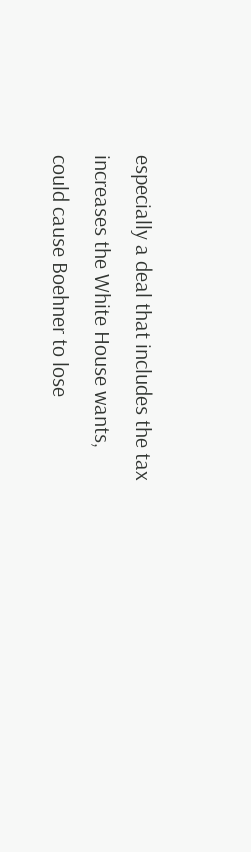especially a deal that includes the tax increases the White House wants, could cause Boehner to lose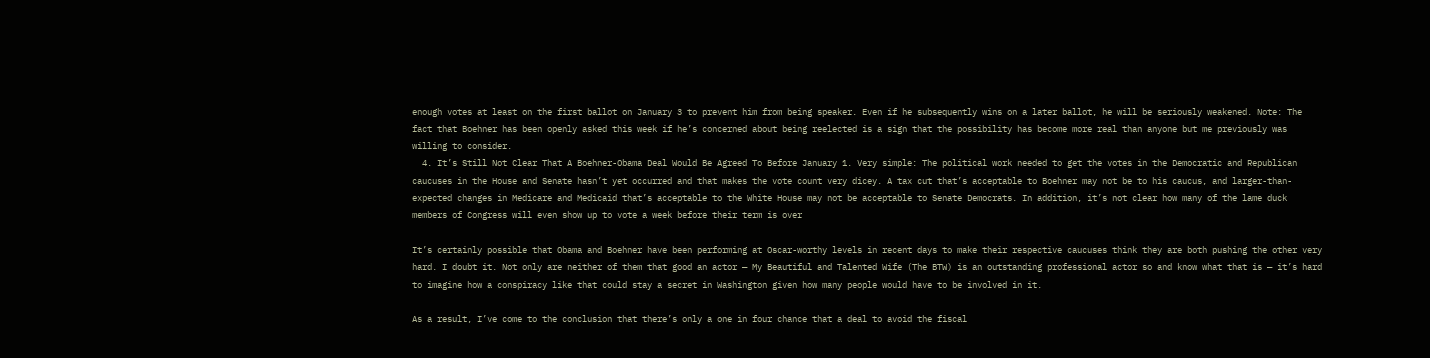enough votes at least on the first ballot on January 3 to prevent him from being speaker. Even if he subsequently wins on a later ballot, he will be seriously weakened. Note: The fact that Boehner has been openly asked this week if he’s concerned about being reelected is a sign that the possibility has become more real than anyone but me previously was willing to consider.
  4. It’s Still Not Clear That A Boehner-Obama Deal Would Be Agreed To Before January 1. Very simple: The political work needed to get the votes in the Democratic and Republican caucuses in the House and Senate hasn’t yet occurred and that makes the vote count very dicey. A tax cut that’s acceptable to Boehner may not be to his caucus, and larger-than-expected changes in Medicare and Medicaid that’s acceptable to the White House may not be acceptable to Senate Democrats. In addition, it’s not clear how many of the lame duck members of Congress will even show up to vote a week before their term is over

It’s certainly possible that Obama and Boehner have been performing at Oscar-worthy levels in recent days to make their respective caucuses think they are both pushing the other very hard. I doubt it. Not only are neither of them that good an actor — My Beautiful and Talented Wife (The BTW) is an outstanding professional actor so and know what that is — it’s hard to imagine how a conspiracy like that could stay a secret in Washington given how many people would have to be involved in it.

As a result, I’ve come to the conclusion that there’s only a one in four chance that a deal to avoid the fiscal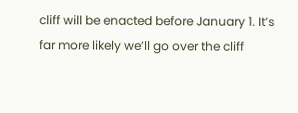cliff will be enacted before January 1. It’s far more likely we’ll go over the cliff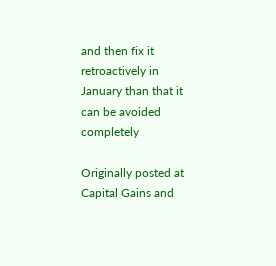and then fix it retroactively in January than that it can be avoided completely

Originally posted at Capital Gains and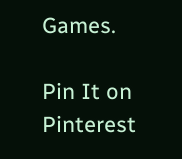Games.

Pin It on Pinterest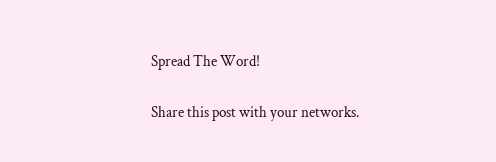Spread The Word!

Share this post with your networks.